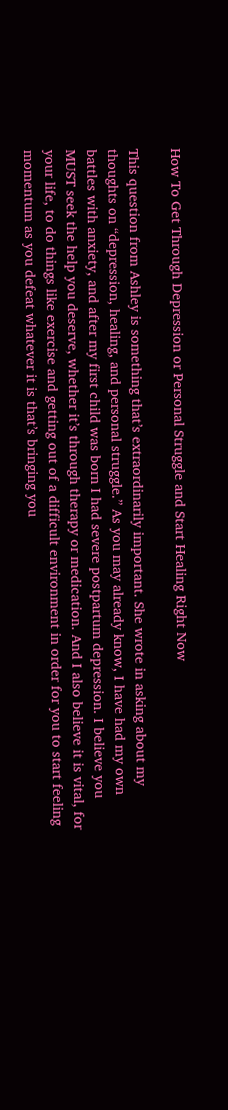How To Get Through Depression or Personal Struggle and Start Healing Right Now

This question from Ashley is something that’s extraordinarily important. She wrote in asking about my thoughts on “depression, healing, and personal struggle.” As you may already know, I have had my own battles with anxiety, and after my first child was born I had severe postpartum depression. I believe you MUST seek the help you deserve, whether it’s through therapy or medication. And I also believe it is vital, for your life, to do things like exercise and getting out of a difficult environment in order for you to start feeling momentum as you defeat whatever it is that’s bringing you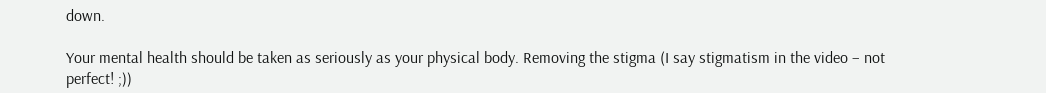down.

Your mental health should be taken as seriously as your physical body. Removing the stigma (I say stigmatism in the video – not perfect! ;))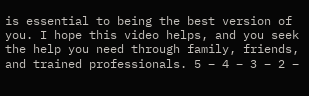is essential to being the best version of you. I hope this video helps, and you seek the help you need through family, friends, and trained professionals. 5 – 4 – 3 – 2 –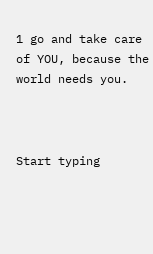1 go and take care of YOU, because the world needs you.



Start typing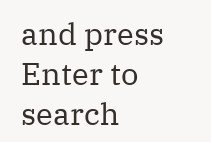and press Enter to search